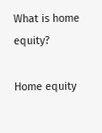What is home equity?

Home equity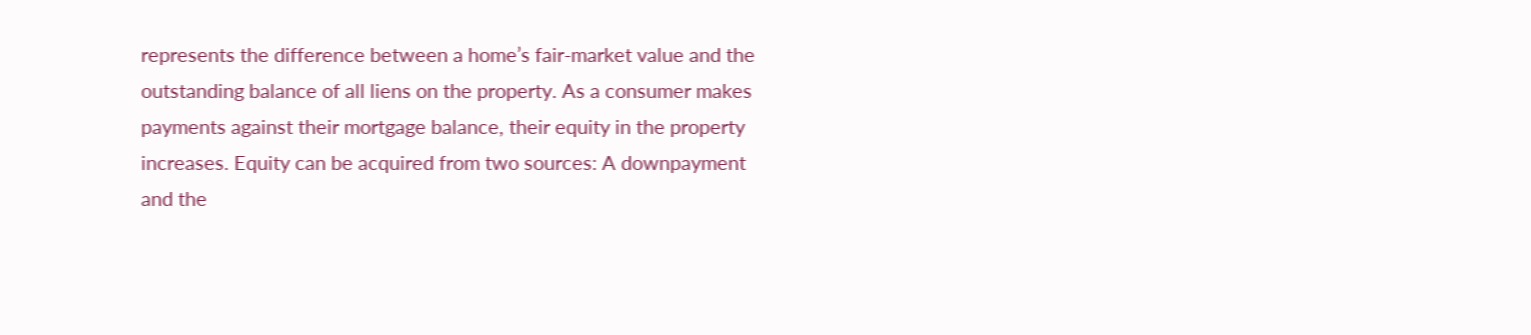represents the difference between a home’s fair-market value and the outstanding balance of all liens on the property. As a consumer makes payments against their mortgage balance, their equity in the property increases. Equity can be acquired from two sources: A downpayment and the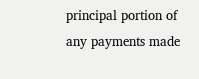principal portion of any payments made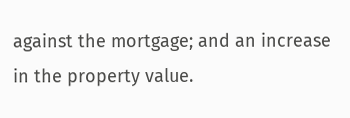against the mortgage; and an increase in the property value.